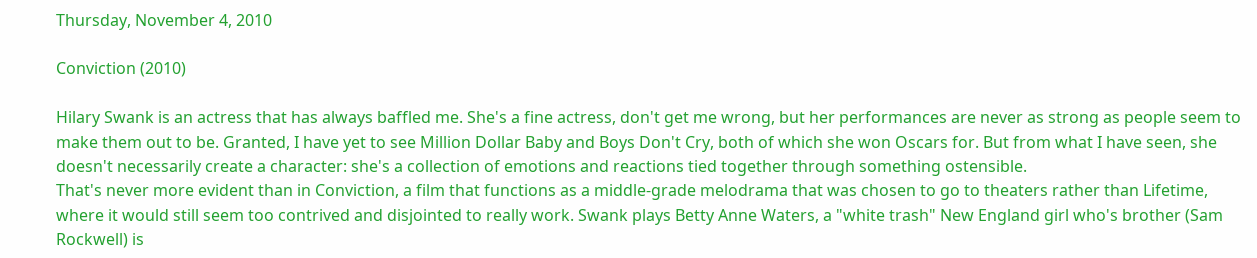Thursday, November 4, 2010

Conviction (2010)

Hilary Swank is an actress that has always baffled me. She's a fine actress, don't get me wrong, but her performances are never as strong as people seem to make them out to be. Granted, I have yet to see Million Dollar Baby and Boys Don't Cry, both of which she won Oscars for. But from what I have seen, she doesn't necessarily create a character: she's a collection of emotions and reactions tied together through something ostensible.
That's never more evident than in Conviction, a film that functions as a middle-grade melodrama that was chosen to go to theaters rather than Lifetime, where it would still seem too contrived and disjointed to really work. Swank plays Betty Anne Waters, a "white trash" New England girl who's brother (Sam Rockwell) is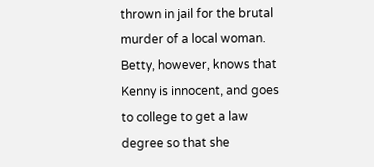thrown in jail for the brutal murder of a local woman. Betty, however, knows that Kenny is innocent, and goes to college to get a law degree so that she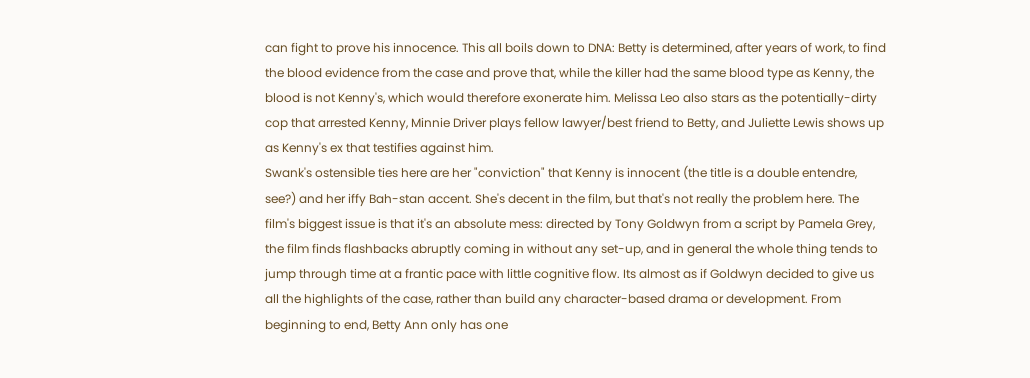can fight to prove his innocence. This all boils down to DNA: Betty is determined, after years of work, to find the blood evidence from the case and prove that, while the killer had the same blood type as Kenny, the blood is not Kenny's, which would therefore exonerate him. Melissa Leo also stars as the potentially-dirty cop that arrested Kenny, Minnie Driver plays fellow lawyer/best friend to Betty, and Juliette Lewis shows up as Kenny's ex that testifies against him.
Swank's ostensible ties here are her "conviction" that Kenny is innocent (the title is a double entendre, see?) and her iffy Bah-stan accent. She's decent in the film, but that's not really the problem here. The film's biggest issue is that it's an absolute mess: directed by Tony Goldwyn from a script by Pamela Grey, the film finds flashbacks abruptly coming in without any set-up, and in general the whole thing tends to jump through time at a frantic pace with little cognitive flow. Its almost as if Goldwyn decided to give us all the highlights of the case, rather than build any character-based drama or development. From beginning to end, Betty Ann only has one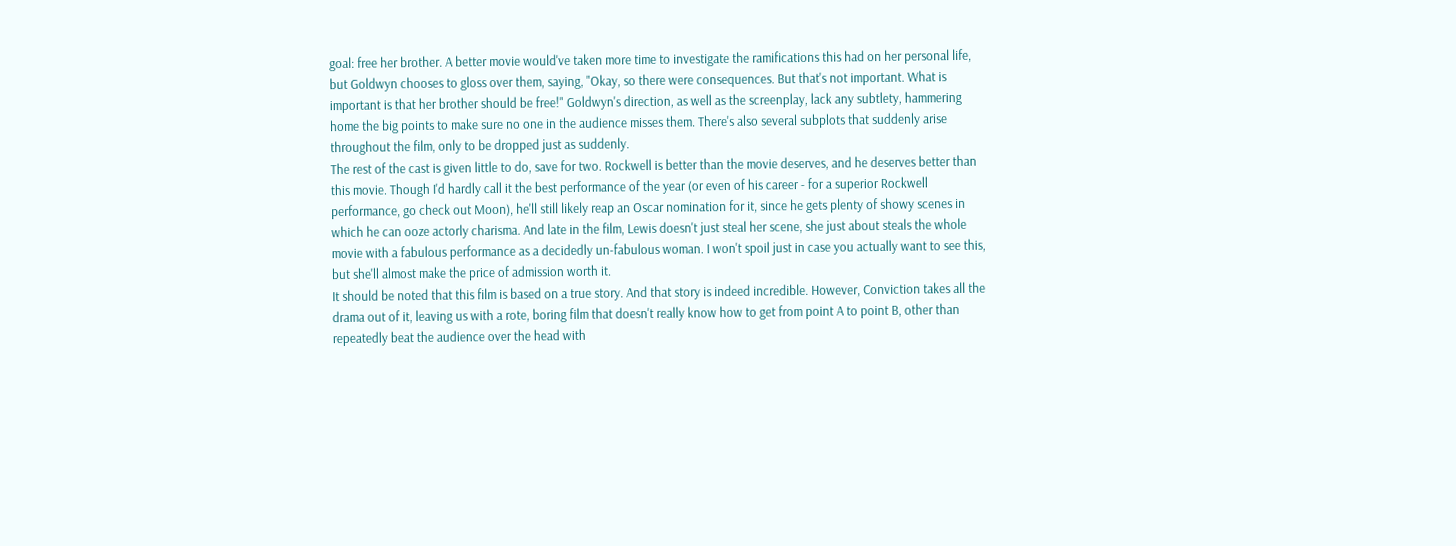goal: free her brother. A better movie would've taken more time to investigate the ramifications this had on her personal life, but Goldwyn chooses to gloss over them, saying, "Okay, so there were consequences. But that's not important. What is important is that her brother should be free!" Goldwyn's direction, as well as the screenplay, lack any subtlety, hammering home the big points to make sure no one in the audience misses them. There's also several subplots that suddenly arise throughout the film, only to be dropped just as suddenly.
The rest of the cast is given little to do, save for two. Rockwell is better than the movie deserves, and he deserves better than this movie. Though I'd hardly call it the best performance of the year (or even of his career - for a superior Rockwell performance, go check out Moon), he'll still likely reap an Oscar nomination for it, since he gets plenty of showy scenes in which he can ooze actorly charisma. And late in the film, Lewis doesn't just steal her scene, she just about steals the whole movie with a fabulous performance as a decidedly un-fabulous woman. I won't spoil just in case you actually want to see this, but she'll almost make the price of admission worth it.
It should be noted that this film is based on a true story. And that story is indeed incredible. However, Conviction takes all the drama out of it, leaving us with a rote, boring film that doesn't really know how to get from point A to point B, other than repeatedly beat the audience over the head with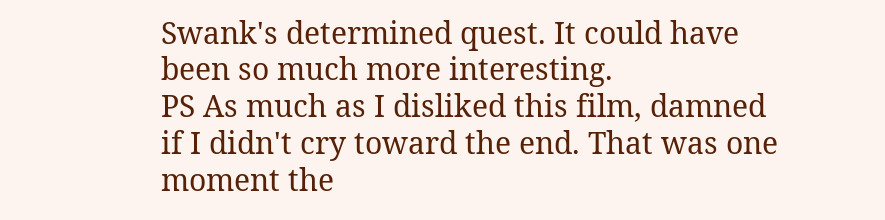Swank's determined quest. It could have been so much more interesting.
PS As much as I disliked this film, damned if I didn't cry toward the end. That was one moment the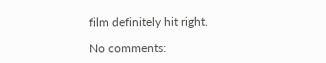film definitely hit right.

No comments: